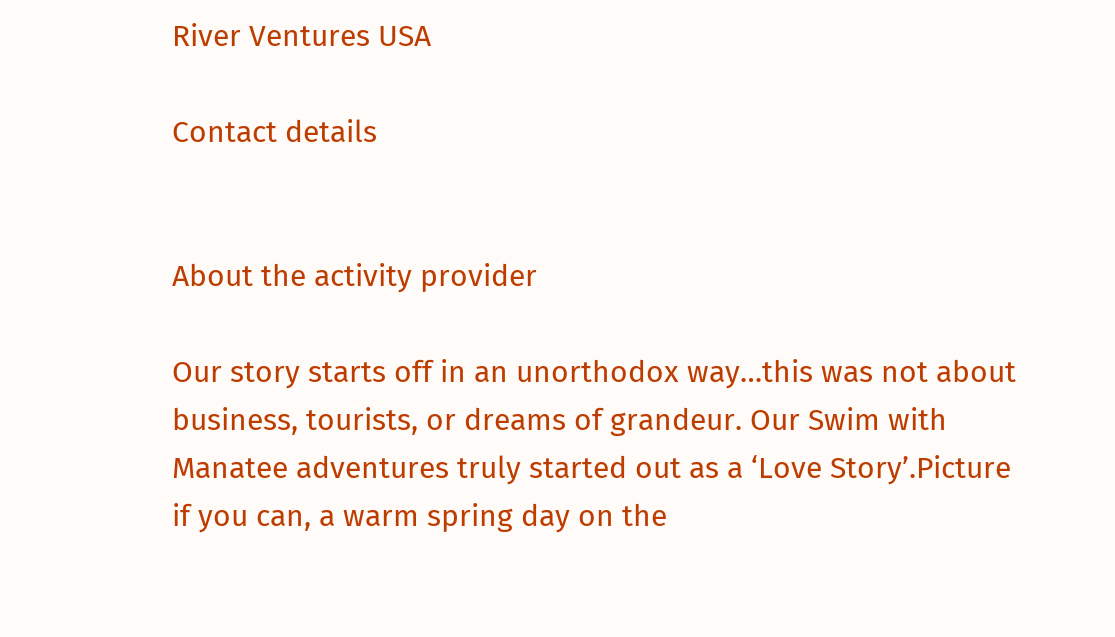River Ventures USA

Contact details


About the activity provider

Our story starts off in an unorthodox way…this was not about business, tourists, or dreams of grandeur. Our Swim with Manatee adventures truly started out as a ‘Love Story’.Picture if you can, a warm spring day on the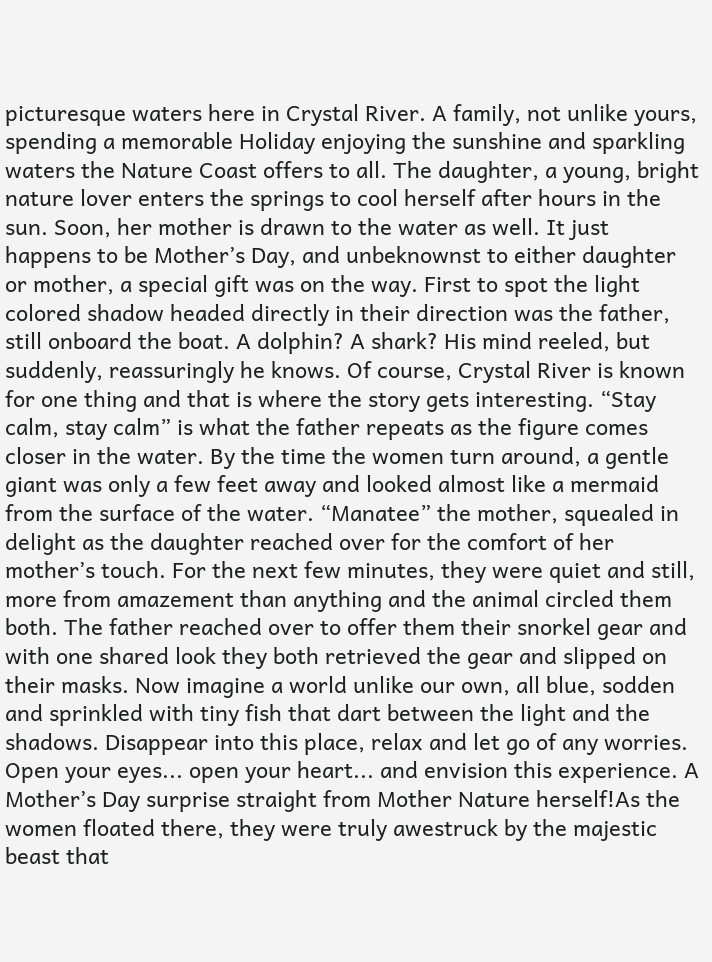picturesque waters here in Crystal River. A family, not unlike yours, spending a memorable Holiday enjoying the sunshine and sparkling waters the Nature Coast offers to all. The daughter, a young, bright nature lover enters the springs to cool herself after hours in the sun. Soon, her mother is drawn to the water as well. It just happens to be Mother’s Day, and unbeknownst to either daughter or mother, a special gift was on the way. First to spot the light colored shadow headed directly in their direction was the father, still onboard the boat. A dolphin? A shark? His mind reeled, but suddenly, reassuringly he knows. Of course, Crystal River is known for one thing and that is where the story gets interesting. “Stay calm, stay calm” is what the father repeats as the figure comes closer in the water. By the time the women turn around, a gentle giant was only a few feet away and looked almost like a mermaid from the surface of the water. “Manatee” the mother, squealed in delight as the daughter reached over for the comfort of her mother’s touch. For the next few minutes, they were quiet and still, more from amazement than anything and the animal circled them both. The father reached over to offer them their snorkel gear and with one shared look they both retrieved the gear and slipped on their masks. Now imagine a world unlike our own, all blue, sodden and sprinkled with tiny fish that dart between the light and the shadows. Disappear into this place, relax and let go of any worries. Open your eyes... open your heart... and envision this experience. A Mother’s Day surprise straight from Mother Nature herself!As the women floated there, they were truly awestruck by the majestic beast that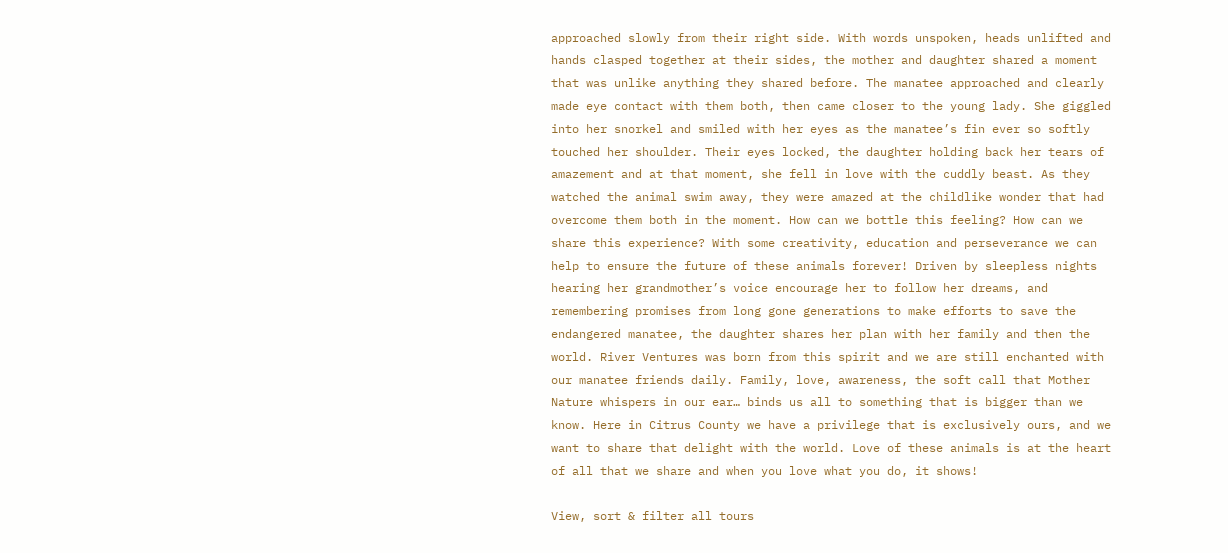approached slowly from their right side. With words unspoken, heads unlifted and hands clasped together at their sides, the mother and daughter shared a moment that was unlike anything they shared before. The manatee approached and clearly made eye contact with them both, then came closer to the young lady. She giggled into her snorkel and smiled with her eyes as the manatee’s fin ever so softly touched her shoulder. Their eyes locked, the daughter holding back her tears of amazement and at that moment, she fell in love with the cuddly beast. As they watched the animal swim away, they were amazed at the childlike wonder that had overcome them both in the moment. How can we bottle this feeling? How can we share this experience? With some creativity, education and perseverance we can help to ensure the future of these animals forever! Driven by sleepless nights hearing her grandmother’s voice encourage her to follow her dreams, and remembering promises from long gone generations to make efforts to save the endangered manatee, the daughter shares her plan with her family and then the world. River Ventures was born from this spirit and we are still enchanted with our manatee friends daily. Family, love, awareness, the soft call that Mother Nature whispers in our ear… binds us all to something that is bigger than we know. Here in Citrus County we have a privilege that is exclusively ours, and we want to share that delight with the world. Love of these animals is at the heart of all that we share and when you love what you do, it shows!

View, sort & filter all tours